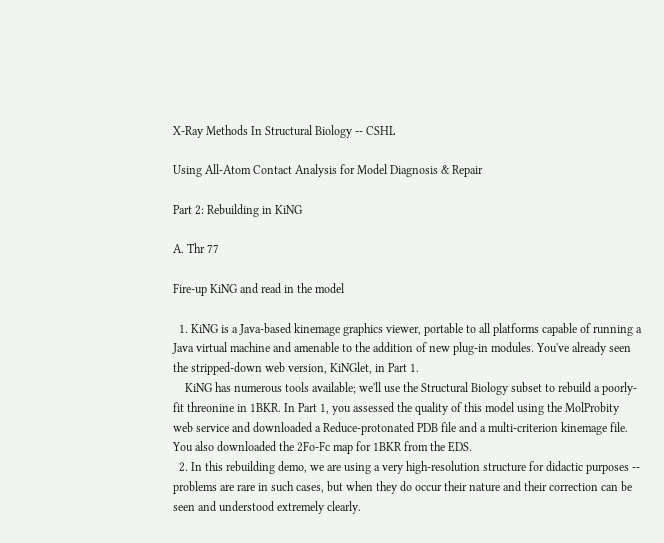X-Ray Methods In Structural Biology -- CSHL

Using All-Atom Contact Analysis for Model Diagnosis & Repair

Part 2: Rebuilding in KiNG

A. Thr 77

Fire-up KiNG and read in the model

  1. KiNG is a Java-based kinemage graphics viewer, portable to all platforms capable of running a Java virtual machine and amenable to the addition of new plug-in modules. You've already seen the stripped-down web version, KiNGlet, in Part 1.
    KiNG has numerous tools available; we'll use the Structural Biology subset to rebuild a poorly-fit threonine in 1BKR. In Part 1, you assessed the quality of this model using the MolProbity web service and downloaded a Reduce-protonated PDB file and a multi-criterion kinemage file. You also downloaded the 2Fo-Fc map for 1BKR from the EDS.
  2. In this rebuilding demo, we are using a very high-resolution structure for didactic purposes -- problems are rare in such cases, but when they do occur their nature and their correction can be seen and understood extremely clearly.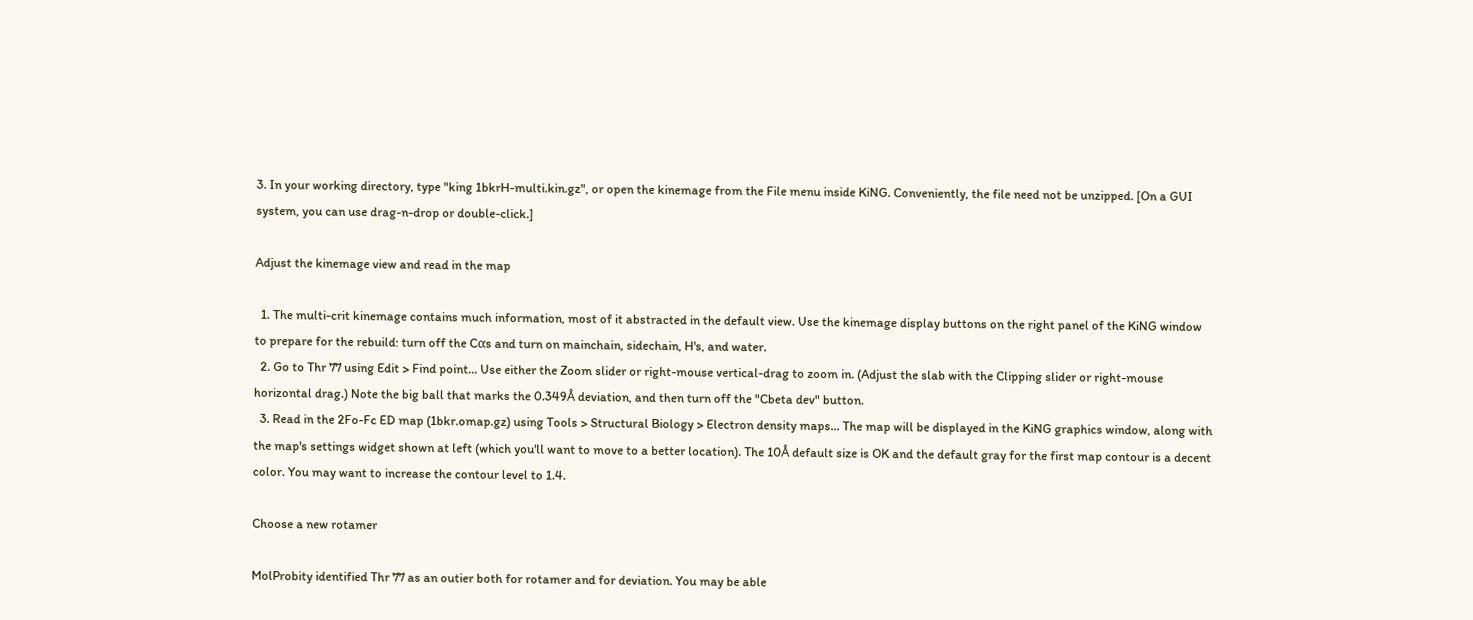3. In your working directory, type "king 1bkrH-multi.kin.gz", or open the kinemage from the File menu inside KiNG. Conveniently, the file need not be unzipped. [On a GUI system, you can use drag-n-drop or double-click.]

Adjust the kinemage view and read in the map

  1. The multi-crit kinemage contains much information, most of it abstracted in the default view. Use the kinemage display buttons on the right panel of the KiNG window to prepare for the rebuild: turn off the Cαs and turn on mainchain, sidechain, H's, and water.
  2. Go to Thr 77 using Edit > Find point... Use either the Zoom slider or right-mouse vertical-drag to zoom in. (Adjust the slab with the Clipping slider or right-mouse horizontal drag.) Note the big ball that marks the 0.349Å deviation, and then turn off the "Cbeta dev" button.
  3. Read in the 2Fo-Fc ED map (1bkr.omap.gz) using Tools > Structural Biology > Electron density maps... The map will be displayed in the KiNG graphics window, along with the map's settings widget shown at left (which you'll want to move to a better location). The 10Å default size is OK and the default gray for the first map contour is a decent color. You may want to increase the contour level to 1.4.

Choose a new rotamer

MolProbity identified Thr 77 as an outier both for rotamer and for deviation. You may be able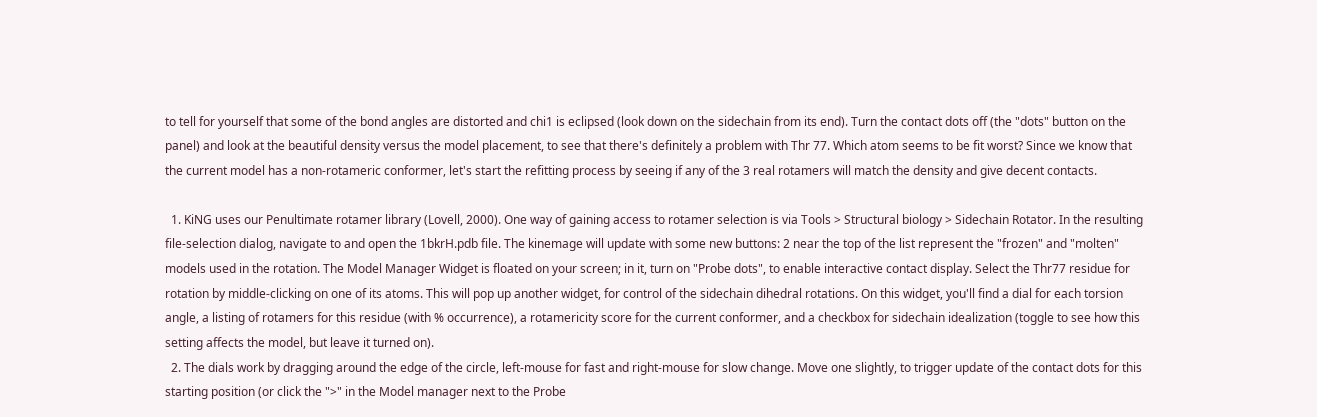to tell for yourself that some of the bond angles are distorted and chi1 is eclipsed (look down on the sidechain from its end). Turn the contact dots off (the "dots" button on the panel) and look at the beautiful density versus the model placement, to see that there's definitely a problem with Thr 77. Which atom seems to be fit worst? Since we know that the current model has a non-rotameric conformer, let's start the refitting process by seeing if any of the 3 real rotamers will match the density and give decent contacts.

  1. KiNG uses our Penultimate rotamer library (Lovell, 2000). One way of gaining access to rotamer selection is via Tools > Structural biology > Sidechain Rotator. In the resulting file-selection dialog, navigate to and open the 1bkrH.pdb file. The kinemage will update with some new buttons: 2 near the top of the list represent the "frozen" and "molten" models used in the rotation. The Model Manager Widget is floated on your screen; in it, turn on "Probe dots", to enable interactive contact display. Select the Thr77 residue for rotation by middle-clicking on one of its atoms. This will pop up another widget, for control of the sidechain dihedral rotations. On this widget, you'll find a dial for each torsion angle, a listing of rotamers for this residue (with % occurrence), a rotamericity score for the current conformer, and a checkbox for sidechain idealization (toggle to see how this setting affects the model, but leave it turned on).
  2. The dials work by dragging around the edge of the circle, left-mouse for fast and right-mouse for slow change. Move one slightly, to trigger update of the contact dots for this starting position (or click the ">" in the Model manager next to the Probe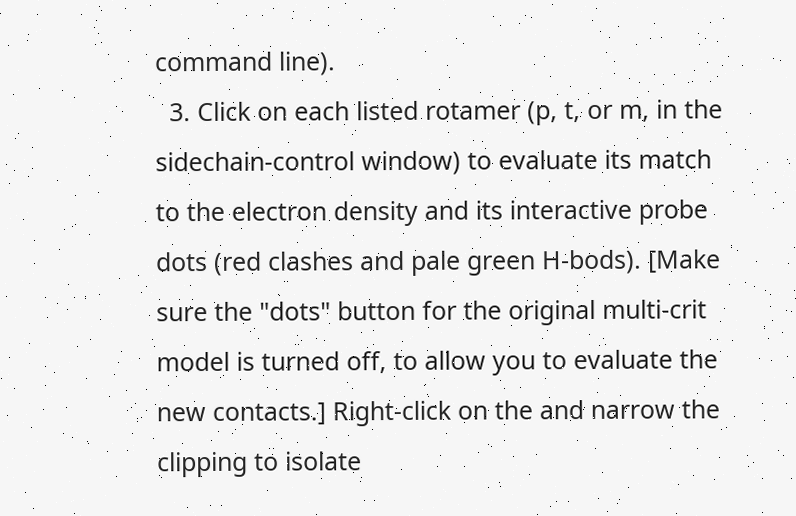command line).
  3. Click on each listed rotamer (p, t, or m, in the sidechain-control window) to evaluate its match to the electron density and its interactive probe dots (red clashes and pale green H-bods). [Make sure the "dots" button for the original multi-crit model is turned off, to allow you to evaluate the new contacts.] Right-click on the and narrow the clipping to isolate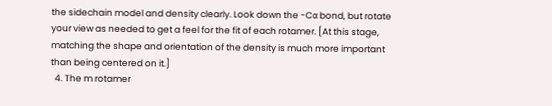the sidechain model and density clearly. Look down the -Cα bond, but rotate your view as needed to get a feel for the fit of each rotamer. [At this stage, matching the shape and orientation of the density is much more important than being centered on it.]
  4. The m rotamer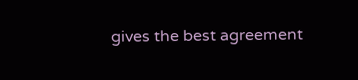gives the best agreement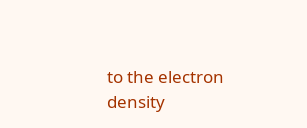to the electron density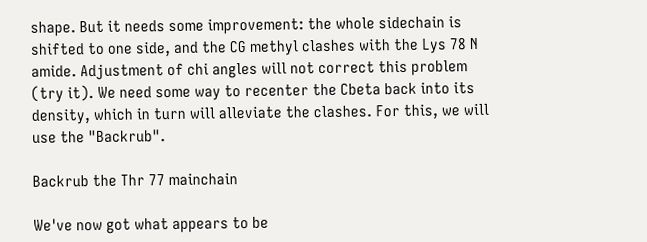shape. But it needs some improvement: the whole sidechain is shifted to one side, and the CG methyl clashes with the Lys 78 N amide. Adjustment of chi angles will not correct this problem (try it). We need some way to recenter the Cbeta back into its density, which in turn will alleviate the clashes. For this, we will use the "Backrub".

Backrub the Thr 77 mainchain

We've now got what appears to be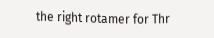the right rotamer for Thr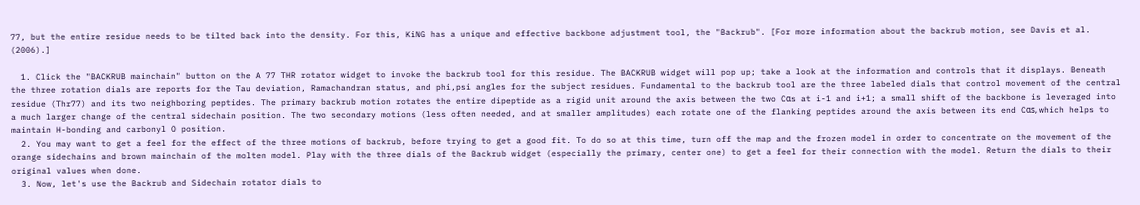77, but the entire residue needs to be tilted back into the density. For this, KiNG has a unique and effective backbone adjustment tool, the "Backrub". [For more information about the backrub motion, see Davis et al. (2006).]

  1. Click the "BACKRUB mainchain" button on the A 77 THR rotator widget to invoke the backrub tool for this residue. The BACKRUB widget will pop up; take a look at the information and controls that it displays. Beneath the three rotation dials are reports for the Tau deviation, Ramachandran status, and phi,psi angles for the subject residues. Fundamental to the backrub tool are the three labeled dials that control movement of the central residue (Thr77) and its two neighboring peptides. The primary backrub motion rotates the entire dipeptide as a rigid unit around the axis between the two Cαs at i-1 and i+1; a small shift of the backbone is leveraged into a much larger change of the central sidechain position. The two secondary motions (less often needed, and at smaller amplitudes) each rotate one of the flanking peptides around the axis between its end Cαs, which helps to maintain H-bonding and carbonyl O position.
  2. You may want to get a feel for the effect of the three motions of backrub, before trying to get a good fit. To do so at this time, turn off the map and the frozen model in order to concentrate on the movement of the orange sidechains and brown mainchain of the molten model. Play with the three dials of the Backrub widget (especially the primary, center one) to get a feel for their connection with the model. Return the dials to their original values when done.
  3. Now, let's use the Backrub and Sidechain rotator dials to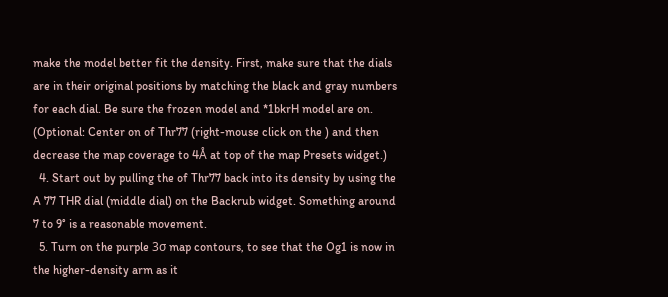make the model better fit the density. First, make sure that the dials are in their original positions by matching the black and gray numbers for each dial. Be sure the frozen model and *1bkrH model are on. (Optional: Center on of Thr77 (right-mouse click on the ) and then decrease the map coverage to 4Å at top of the map Presets widget.)
  4. Start out by pulling the of Thr77 back into its density by using the A 77 THR dial (middle dial) on the Backrub widget. Something around 7 to 9° is a reasonable movement.
  5. Turn on the purple 3σ map contours, to see that the Og1 is now in the higher-density arm as it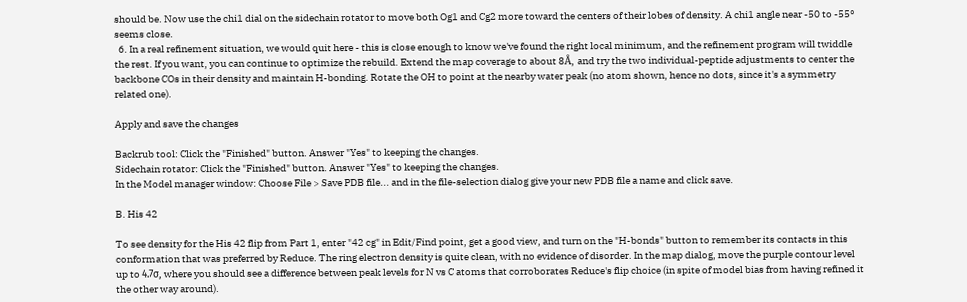should be. Now use the chi1 dial on the sidechain rotator to move both Og1 and Cg2 more toward the centers of their lobes of density. A chi1 angle near -50 to -55° seems close.
  6. In a real refinement situation, we would quit here - this is close enough to know we've found the right local minimum, and the refinement program will twiddle the rest. If you want, you can continue to optimize the rebuild. Extend the map coverage to about 8Å, and try the two individual-peptide adjustments to center the backbone COs in their density and maintain H-bonding. Rotate the OH to point at the nearby water peak (no atom shown, hence no dots, since it's a symmetry related one).

Apply and save the changes

Backrub tool: Click the "Finished" button. Answer "Yes" to keeping the changes.
Sidechain rotator: Click the "Finished" button. Answer "Yes" to keeping the changes.
In the Model manager window: Choose File > Save PDB file... and in the file-selection dialog give your new PDB file a name and click save.

B. His 42

To see density for the His 42 flip from Part 1, enter "42 cg" in Edit/Find point, get a good view, and turn on the "H-bonds" button to remember its contacts in this conformation that was preferred by Reduce. The ring electron density is quite clean, with no evidence of disorder. In the map dialog, move the purple contour level up to 4.7σ, where you should see a difference between peak levels for N vs C atoms that corroborates Reduce's flip choice (in spite of model bias from having refined it the other way around).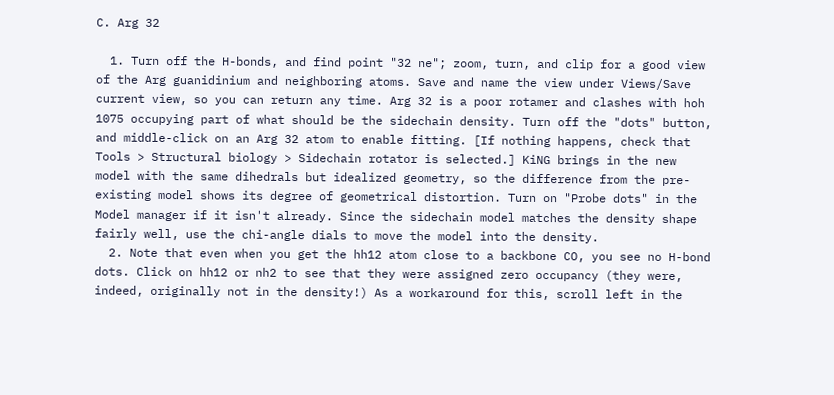C. Arg 32

  1. Turn off the H-bonds, and find point "32 ne"; zoom, turn, and clip for a good view of the Arg guanidinium and neighboring atoms. Save and name the view under Views/Save current view, so you can return any time. Arg 32 is a poor rotamer and clashes with hoh 1075 occupying part of what should be the sidechain density. Turn off the "dots" button, and middle-click on an Arg 32 atom to enable fitting. [If nothing happens, check that Tools > Structural biology > Sidechain rotator is selected.] KiNG brings in the new model with the same dihedrals but idealized geometry, so the difference from the pre-existing model shows its degree of geometrical distortion. Turn on "Probe dots" in the Model manager if it isn't already. Since the sidechain model matches the density shape fairly well, use the chi-angle dials to move the model into the density.
  2. Note that even when you get the hh12 atom close to a backbone CO, you see no H-bond dots. Click on hh12 or nh2 to see that they were assigned zero occupancy (they were, indeed, originally not in the density!) As a workaround for this, scroll left in the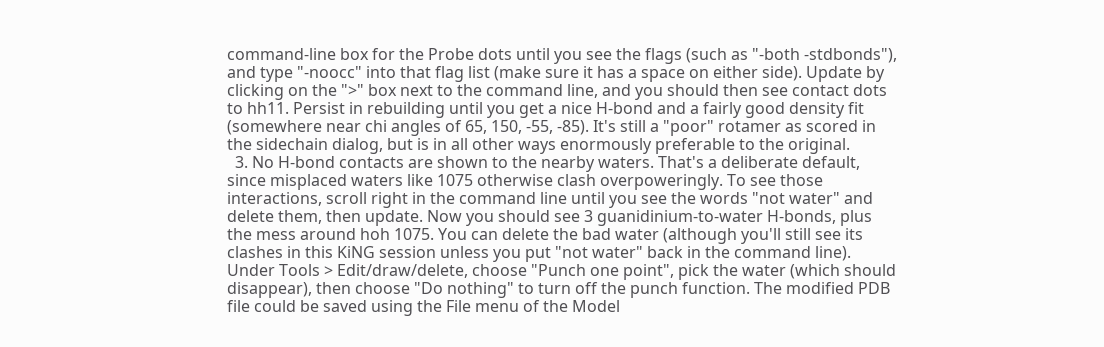command-line box for the Probe dots until you see the flags (such as "-both -stdbonds"), and type "-noocc" into that flag list (make sure it has a space on either side). Update by clicking on the ">" box next to the command line, and you should then see contact dots to hh11. Persist in rebuilding until you get a nice H-bond and a fairly good density fit (somewhere near chi angles of 65, 150, -55, -85). It's still a "poor" rotamer as scored in the sidechain dialog, but is in all other ways enormously preferable to the original.
  3. No H-bond contacts are shown to the nearby waters. That's a deliberate default, since misplaced waters like 1075 otherwise clash overpoweringly. To see those interactions, scroll right in the command line until you see the words "not water" and delete them, then update. Now you should see 3 guanidinium-to-water H-bonds, plus the mess around hoh 1075. You can delete the bad water (although you'll still see its clashes in this KiNG session unless you put "not water" back in the command line). Under Tools > Edit/draw/delete, choose "Punch one point", pick the water (which should disappear), then choose "Do nothing" to turn off the punch function. The modified PDB file could be saved using the File menu of the Model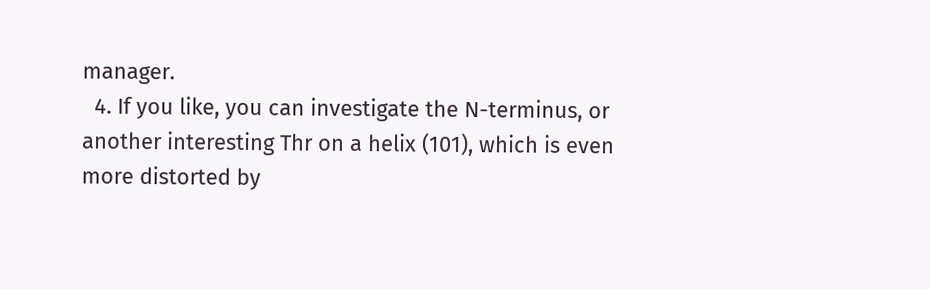manager.
  4. If you like, you can investigate the N-terminus, or another interesting Thr on a helix (101), which is even more distorted by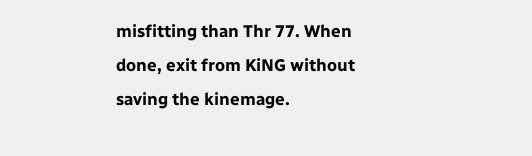misfitting than Thr 77. When done, exit from KiNG without saving the kinemage.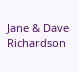Jane & Dave Richardson